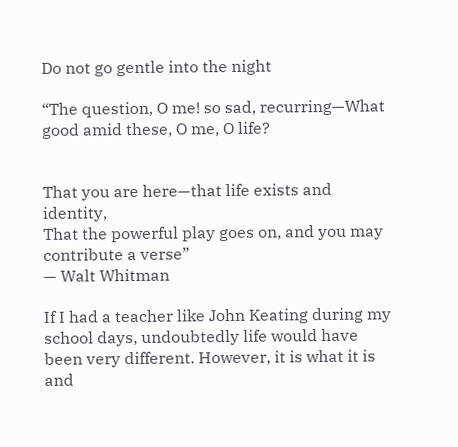Do not go gentle into the night

“The question, O me! so sad, recurring—What good amid these, O me, O life?


That you are here—that life exists and identity,
That the powerful play goes on, and you may contribute a verse”
— Walt Whitman

If I had a teacher like John Keating during my school days, undoubtedly life would have been very different. However, it is what it is and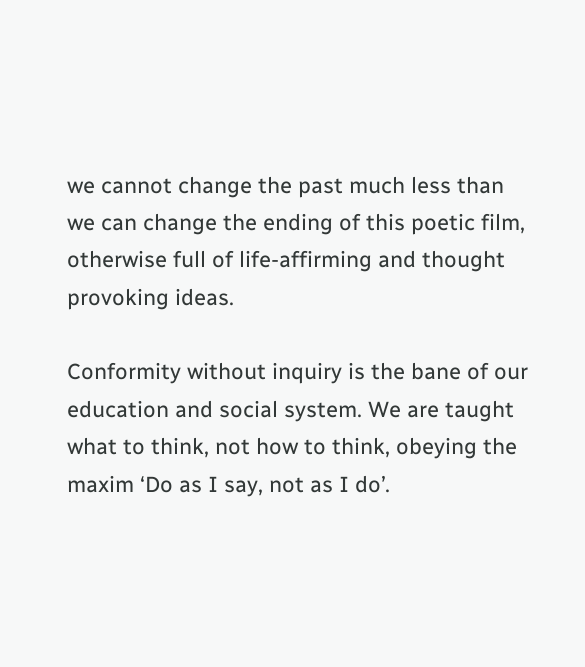we cannot change the past much less than we can change the ending of this poetic film, otherwise full of life-affirming and thought provoking ideas.

Conformity without inquiry is the bane of our education and social system. We are taught what to think, not how to think, obeying the maxim ‘Do as I say, not as I do’.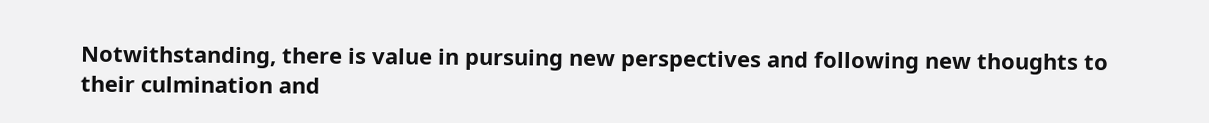Notwithstanding, there is value in pursuing new perspectives and following new thoughts to their culmination and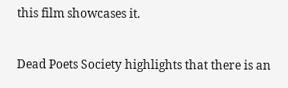this film showcases it.

Dead Poets Society highlights that there is an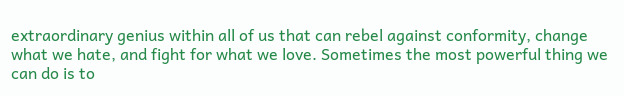extraordinary genius within all of us that can rebel against conformity, change what we hate, and fight for what we love. Sometimes the most powerful thing we can do is to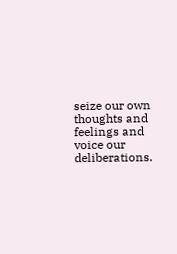seize our own thoughts and feelings and voice our deliberations.